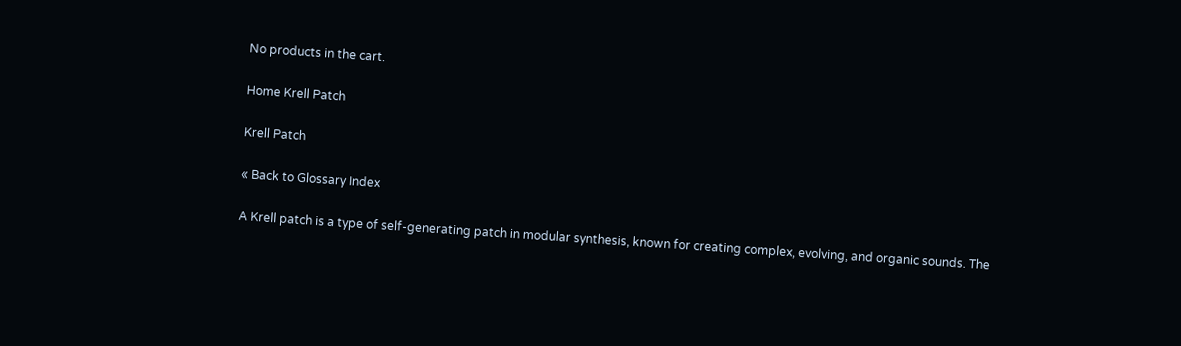No products in the cart.

Home Krell Patch

Krell Patch

« Back to Glossary Index

A Krell patch is a type of self-generating patch in modular synthesis, known for creating complex, evolving, and organic sounds. The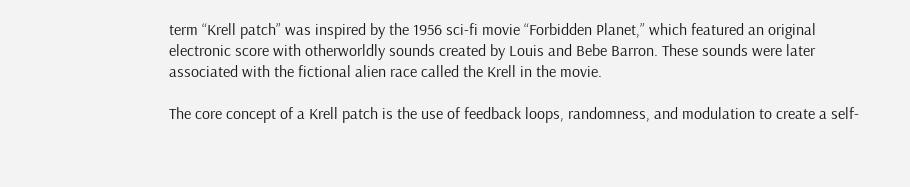term “Krell patch” was inspired by the 1956 sci-fi movie “Forbidden Planet,” which featured an original electronic score with otherworldly sounds created by Louis and Bebe Barron. These sounds were later associated with the fictional alien race called the Krell in the movie.

The core concept of a Krell patch is the use of feedback loops, randomness, and modulation to create a self-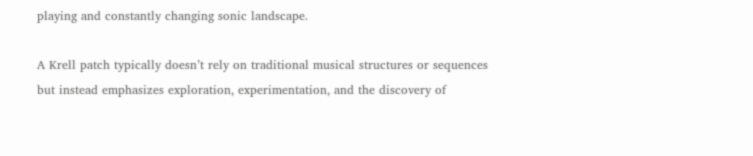playing and constantly changing sonic landscape.

A Krell patch typically doesn’t rely on traditional musical structures or sequences but instead emphasizes exploration, experimentation, and the discovery of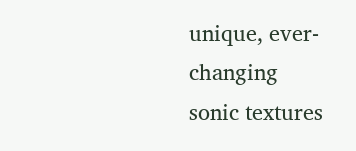unique, ever-changing sonic textures